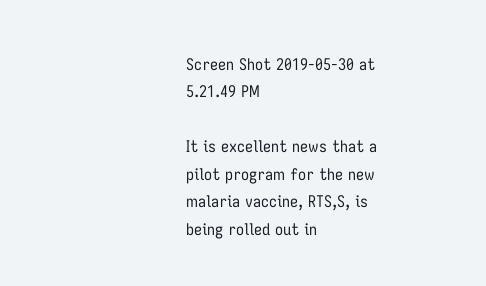Screen Shot 2019-05-30 at 5.21.49 PM

It is excellent news that a pilot program for the new malaria vaccine, RTS,S, is being rolled out in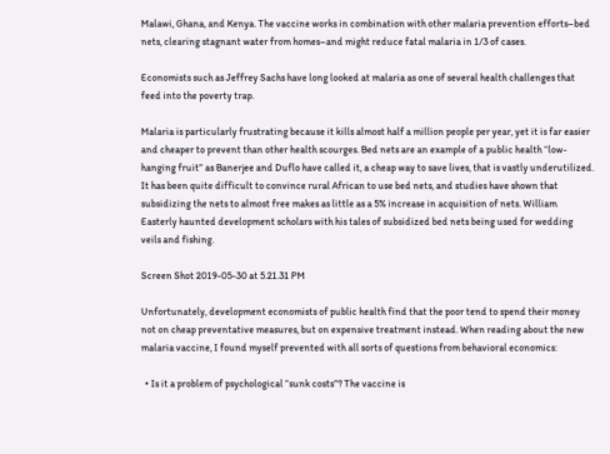Malawi, Ghana, and Kenya. The vaccine works in combination with other malaria prevention efforts–bed nets, clearing stagnant water from homes–and might reduce fatal malaria in 1/3 of cases.

Economists such as Jeffrey Sachs have long looked at malaria as one of several health challenges that feed into the poverty trap.

Malaria is particularly frustrating because it kills almost half a million people per year, yet it is far easier and cheaper to prevent than other health scourges. Bed nets are an example of a public health “low-hanging fruit” as Banerjee and Duflo have called it, a cheap way to save lives, that is vastly underutilized. It has been quite difficult to convince rural African to use bed nets, and studies have shown that subsidizing the nets to almost free makes as little as a 5% increase in acquisition of nets. William Easterly haunted development scholars with his tales of subsidized bed nets being used for wedding veils and fishing.

Screen Shot 2019-05-30 at 5.21.31 PM

Unfortunately, development economists of public health find that the poor tend to spend their money not on cheap preventative measures, but on expensive treatment instead. When reading about the new malaria vaccine, I found myself prevented with all sorts of questions from behavioral economics:

  • Is it a problem of psychological “sunk costs”? The vaccine is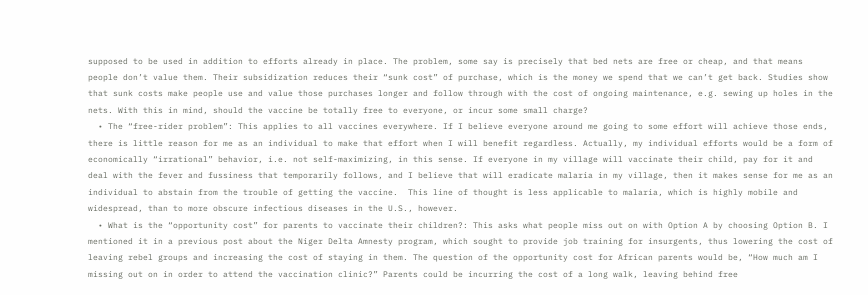supposed to be used in addition to efforts already in place. The problem, some say is precisely that bed nets are free or cheap, and that means people don’t value them. Their subsidization reduces their “sunk cost” of purchase, which is the money we spend that we can’t get back. Studies show that sunk costs make people use and value those purchases longer and follow through with the cost of ongoing maintenance, e.g. sewing up holes in the nets. With this in mind, should the vaccine be totally free to everyone, or incur some small charge?
  • The “free-rider problem”: This applies to all vaccines everywhere. If I believe everyone around me going to some effort will achieve those ends, there is little reason for me as an individual to make that effort when I will benefit regardless. Actually, my individual efforts would be a form of economically “irrational” behavior, i.e. not self-maximizing, in this sense. If everyone in my village will vaccinate their child, pay for it and deal with the fever and fussiness that temporarily follows, and I believe that will eradicate malaria in my village, then it makes sense for me as an individual to abstain from the trouble of getting the vaccine.  This line of thought is less applicable to malaria, which is highly mobile and widespread, than to more obscure infectious diseases in the U.S., however.
  • What is the “opportunity cost” for parents to vaccinate their children?: This asks what people miss out on with Option A by choosing Option B. I mentioned it in a previous post about the Niger Delta Amnesty program, which sought to provide job training for insurgents, thus lowering the cost of leaving rebel groups and increasing the cost of staying in them. The question of the opportunity cost for African parents would be, “How much am I missing out on in order to attend the vaccination clinic?” Parents could be incurring the cost of a long walk, leaving behind free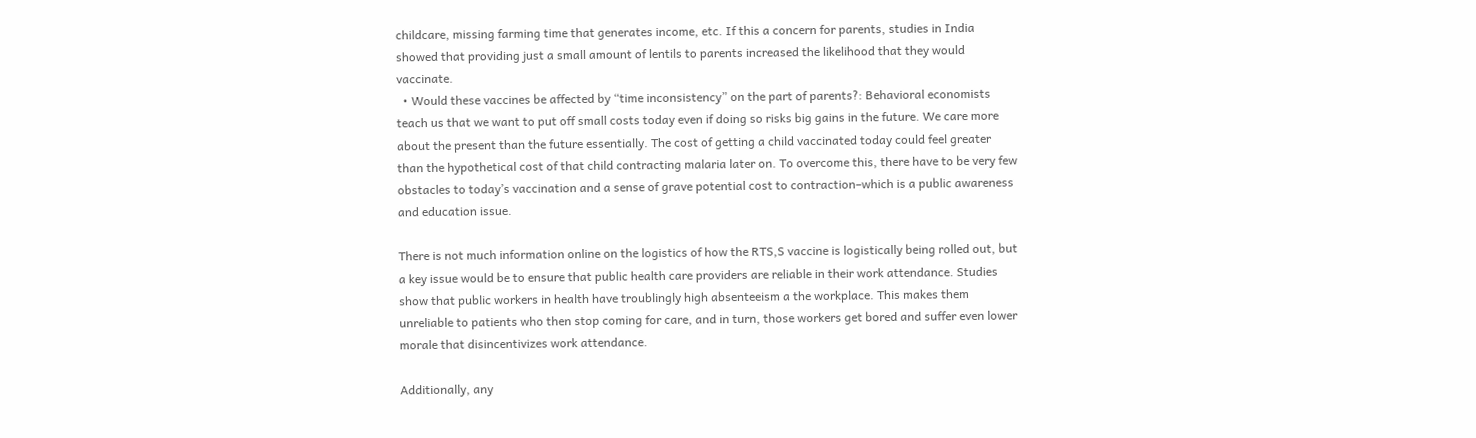childcare, missing farming time that generates income, etc. If this a concern for parents, studies in India showed that providing just a small amount of lentils to parents increased the likelihood that they would vaccinate.
  • Would these vaccines be affected by “time inconsistency” on the part of parents?: Behavioral economists teach us that we want to put off small costs today even if doing so risks big gains in the future. We care more about the present than the future essentially. The cost of getting a child vaccinated today could feel greater than the hypothetical cost of that child contracting malaria later on. To overcome this, there have to be very few obstacles to today’s vaccination and a sense of grave potential cost to contraction–which is a public awareness and education issue.

There is not much information online on the logistics of how the RTS,S vaccine is logistically being rolled out, but a key issue would be to ensure that public health care providers are reliable in their work attendance. Studies show that public workers in health have troublingly high absenteeism a the workplace. This makes them unreliable to patients who then stop coming for care, and in turn, those workers get bored and suffer even lower morale that disincentivizes work attendance.

Additionally, any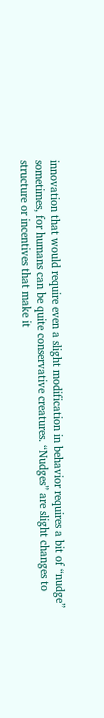innovation that would require even a slight modification in behavior requires a bit of “nudge” sometimes, for humans can be quite conservative creatures. “Nudges” are slight changes to structure or incentives that make it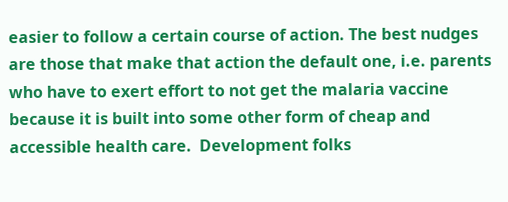easier to follow a certain course of action. The best nudges are those that make that action the default one, i.e. parents who have to exert effort to not get the malaria vaccine because it is built into some other form of cheap and accessible health care.  Development folks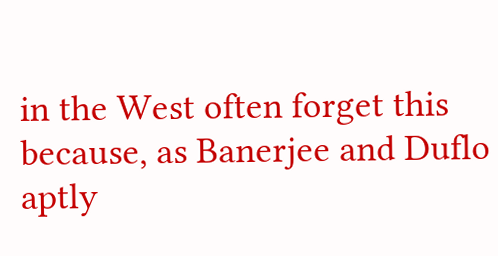in the West often forget this because, as Banerjee and Duflo aptly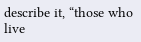describe it, “those who live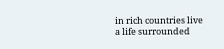in rich countries live a life surrounded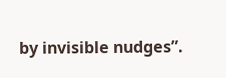by invisible nudges”.